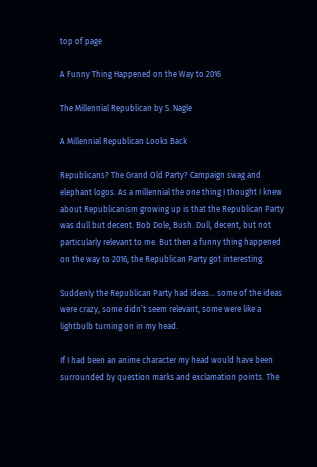top of page

A Funny Thing Happened on the Way to 2016

The Millennial Republican by S. Nagle

A Millennial Republican Looks Back

Republicans? The Grand Old Party? Campaign swag and elephant logos. As a millennial the one thing I thought I knew about Republicanism growing up is that the Republican Party was dull but decent. Bob Dole, Bush. Dull, decent, but not particularly relevant to me. But then a funny thing happened on the way to 2016, the Republican Party got interesting.

Suddenly the Republican Party had ideas… some of the ideas were crazy, some didn’t seem relevant, some were like a lightbulb turning on in my head.

If I had been an anime character my head would have been surrounded by question marks and exclamation points. The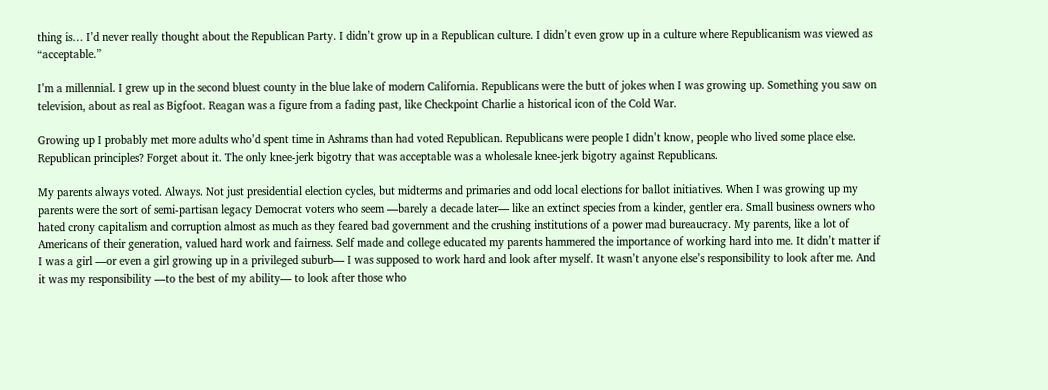thing is… I’d never really thought about the Republican Party. I didn’t grow up in a Republican culture. I didn’t even grow up in a culture where Republicanism was viewed as “acceptable.”

I’m a millennial. I grew up in the second bluest county in the blue lake of modern California. Republicans were the butt of jokes when I was growing up. Something you saw on television, about as real as Bigfoot. Reagan was a figure from a fading past, like Checkpoint Charlie a historical icon of the Cold War.

Growing up I probably met more adults who’d spent time in Ashrams than had voted Republican. Republicans were people I didn’t know, people who lived some place else. Republican principles? Forget about it. The only knee-jerk bigotry that was acceptable was a wholesale knee-jerk bigotry against Republicans.

My parents always voted. Always. Not just presidential election cycles, but midterms and primaries and odd local elections for ballot initiatives. When I was growing up my parents were the sort of semi-partisan legacy Democrat voters who seem —barely a decade later— like an extinct species from a kinder, gentler era. Small business owners who hated crony capitalism and corruption almost as much as they feared bad government and the crushing institutions of a power mad bureaucracy. My parents, like a lot of Americans of their generation, valued hard work and fairness. Self made and college educated my parents hammered the importance of working hard into me. It didn’t matter if I was a girl —or even a girl growing up in a privileged suburb— I was supposed to work hard and look after myself. It wasn’t anyone else’s responsibility to look after me. And it was my responsibility —to the best of my ability— to look after those who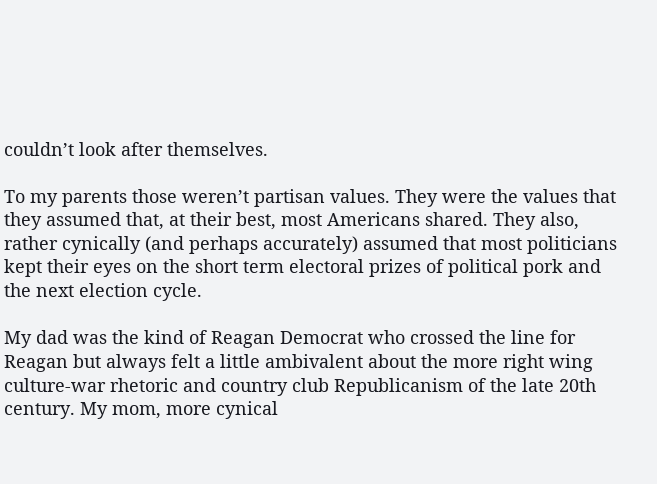couldn’t look after themselves.

To my parents those weren’t partisan values. They were the values that they assumed that, at their best, most Americans shared. They also, rather cynically (and perhaps accurately) assumed that most politicians kept their eyes on the short term electoral prizes of political pork and the next election cycle.

My dad was the kind of Reagan Democrat who crossed the line for Reagan but always felt a little ambivalent about the more right wing culture-war rhetoric and country club Republicanism of the late 20th century. My mom, more cynical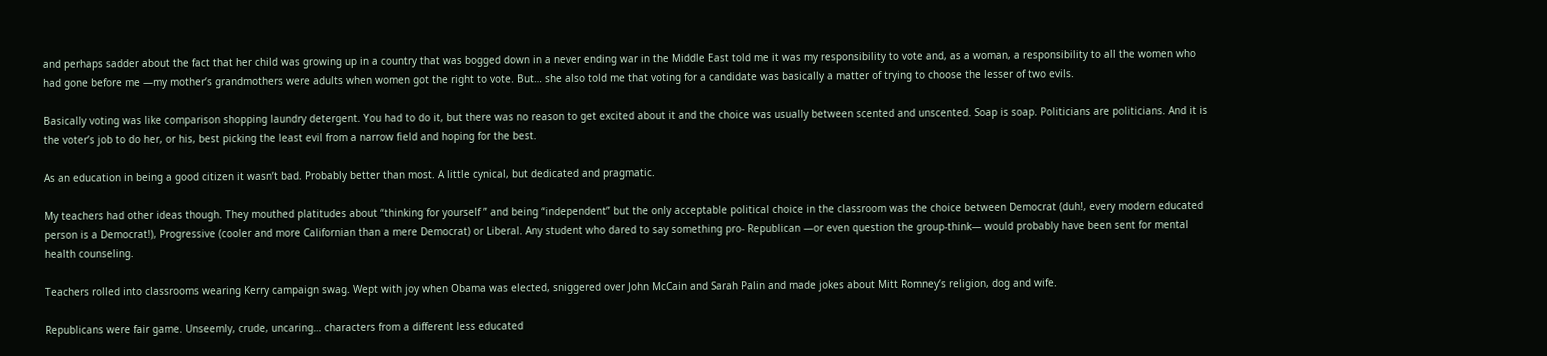and perhaps sadder about the fact that her child was growing up in a country that was bogged down in a never ending war in the Middle East told me it was my responsibility to vote and, as a woman, a responsibility to all the women who had gone before me —my mother’s grandmothers were adults when women got the right to vote. But… she also told me that voting for a candidate was basically a matter of trying to choose the lesser of two evils.

Basically voting was like comparison shopping laundry detergent. You had to do it, but there was no reason to get excited about it and the choice was usually between scented and unscented. Soap is soap. Politicians are politicians. And it is the voter’s job to do her, or his, best picking the least evil from a narrow field and hoping for the best.

As an education in being a good citizen it wasn’t bad. Probably better than most. A little cynical, but dedicated and pragmatic.

My teachers had other ideas though. They mouthed platitudes about “thinking for yourself ” and being “independent” but the only acceptable political choice in the classroom was the choice between Democrat (duh!, every modern educated person is a Democrat!), Progressive (cooler and more Californian than a mere Democrat) or Liberal. Any student who dared to say something pro- Republican —or even question the group-think— would probably have been sent for mental health counseling.

Teachers rolled into classrooms wearing Kerry campaign swag. Wept with joy when Obama was elected, sniggered over John McCain and Sarah Palin and made jokes about Mitt Romney’s religion, dog and wife.

Republicans were fair game. Unseemly, crude, uncaring… characters from a different less educated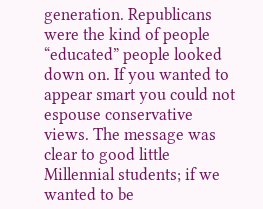generation. Republicans were the kind of people “educated” people looked down on. If you wanted to appear smart you could not espouse conservative views. The message was clear to good little Millennial students; if we wanted to be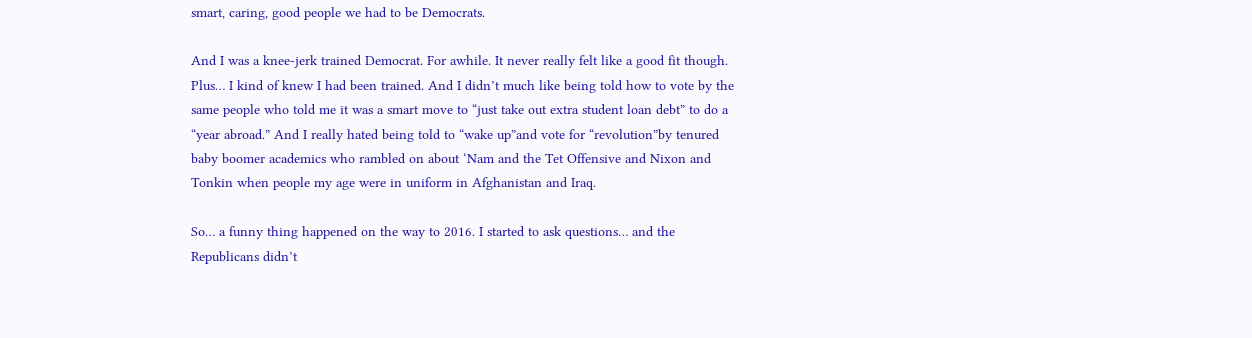smart, caring, good people we had to be Democrats.

And I was a knee-jerk trained Democrat. For awhile. It never really felt like a good fit though. Plus… I kind of knew I had been trained. And I didn’t much like being told how to vote by the same people who told me it was a smart move to “just take out extra student loan debt” to do a “year abroad.” And I really hated being told to “wake up”and vote for “revolution”by tenured baby boomer academics who rambled on about ‘Nam and the Tet Offensive and Nixon and Tonkin when people my age were in uniform in Afghanistan and Iraq.

So… a funny thing happened on the way to 2016. I started to ask questions… and the Republicans didn’t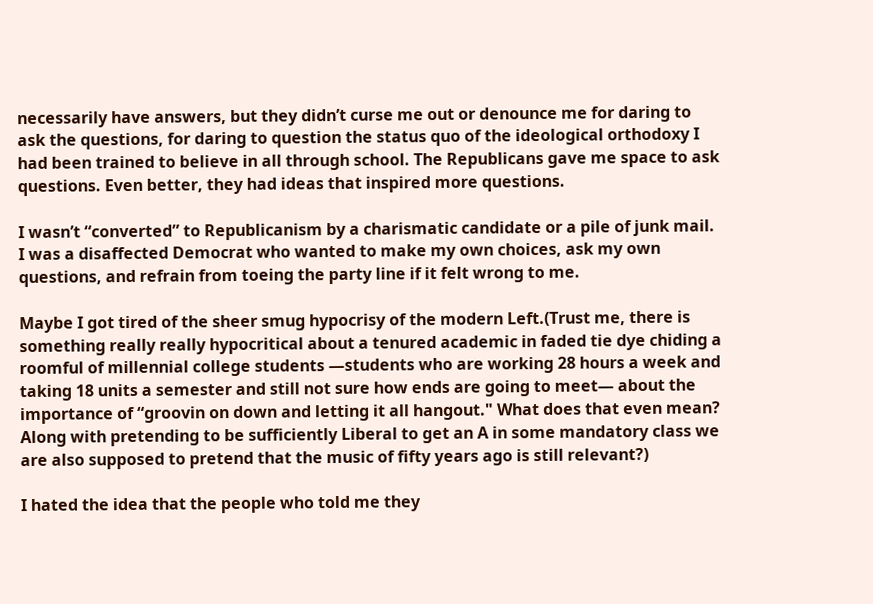necessarily have answers, but they didn’t curse me out or denounce me for daring to ask the questions, for daring to question the status quo of the ideological orthodoxy I had been trained to believe in all through school. The Republicans gave me space to ask questions. Even better, they had ideas that inspired more questions.

I wasn’t “converted” to Republicanism by a charismatic candidate or a pile of junk mail. I was a disaffected Democrat who wanted to make my own choices, ask my own questions, and refrain from toeing the party line if it felt wrong to me.

Maybe I got tired of the sheer smug hypocrisy of the modern Left.(Trust me, there is something really really hypocritical about a tenured academic in faded tie dye chiding a roomful of millennial college students —students who are working 28 hours a week and taking 18 units a semester and still not sure how ends are going to meet— about the importance of “groovin on down and letting it all hangout." What does that even mean? Along with pretending to be sufficiently Liberal to get an A in some mandatory class we are also supposed to pretend that the music of fifty years ago is still relevant?)

I hated the idea that the people who told me they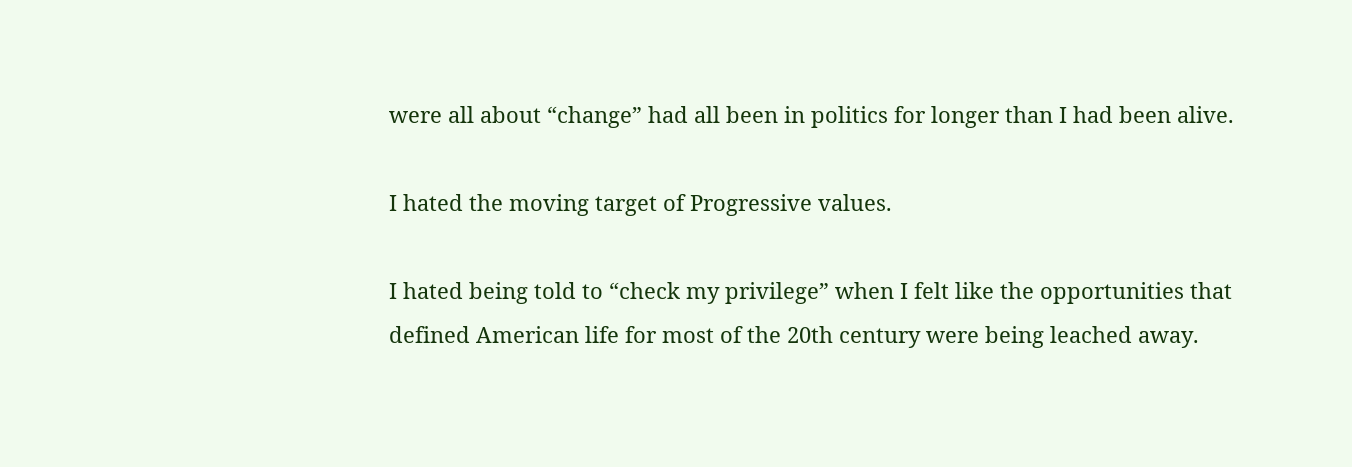were all about “change” had all been in politics for longer than I had been alive.

I hated the moving target of Progressive values.

I hated being told to “check my privilege” when I felt like the opportunities that defined American life for most of the 20th century were being leached away.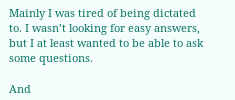Mainly I was tired of being dictated to. I wasn’t looking for easy answers, but I at least wanted to be able to ask some questions.

And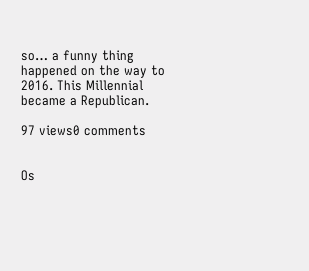so… a funny thing happened on the way to 2016. This Millennial became a Republican.

97 views0 comments


Os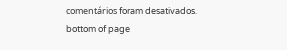comentários foram desativados.
bottom of page